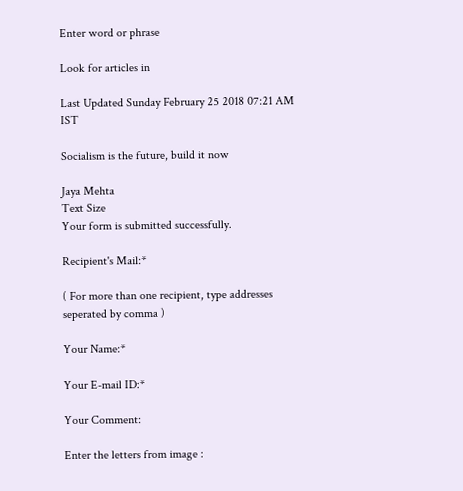Enter word or phrase

Look for articles in

Last Updated Sunday February 25 2018 07:21 AM IST

Socialism is the future, build it now

Jaya Mehta
Text Size
Your form is submitted successfully.

Recipient's Mail:*

( For more than one recipient, type addresses seperated by comma )

Your Name:*

Your E-mail ID:*

Your Comment:

Enter the letters from image :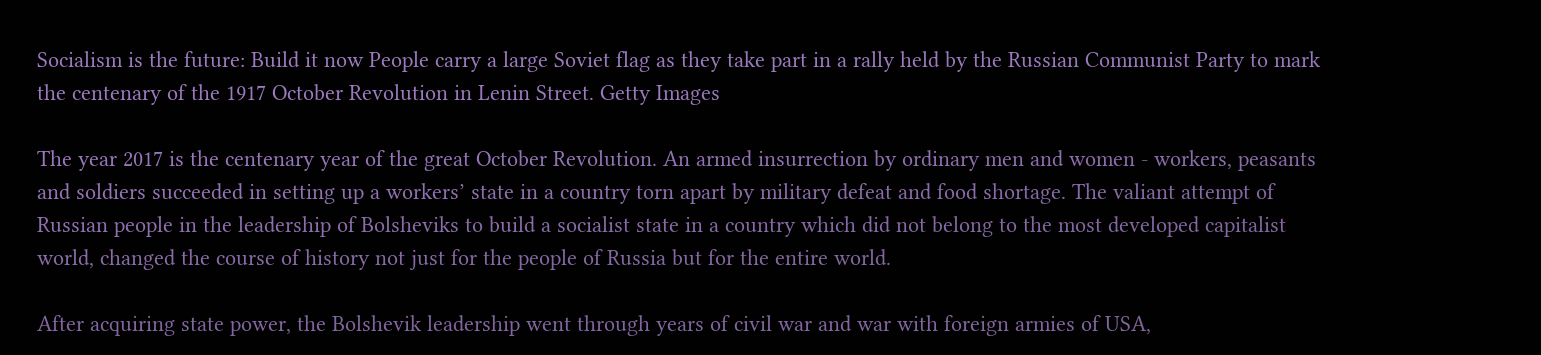Socialism is the future: Build it now People carry a large Soviet flag as they take part in a rally held by the Russian Communist Party to mark the centenary of the 1917 October Revolution in Lenin Street. Getty Images

The year 2017 is the centenary year of the great October Revolution. An armed insurrection by ordinary men and women - workers, peasants and soldiers succeeded in setting up a workers’ state in a country torn apart by military defeat and food shortage. The valiant attempt of Russian people in the leadership of Bolsheviks to build a socialist state in a country which did not belong to the most developed capitalist world, changed the course of history not just for the people of Russia but for the entire world.

After acquiring state power, the Bolshevik leadership went through years of civil war and war with foreign armies of USA,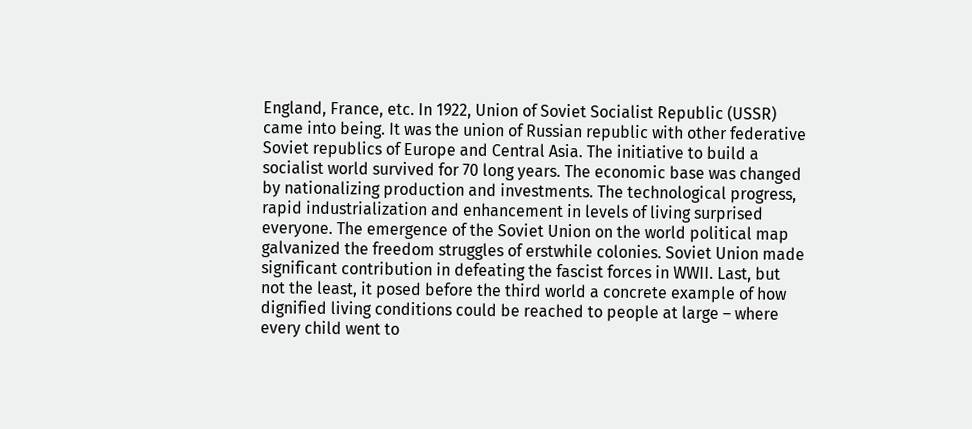England, France, etc. In 1922, Union of Soviet Socialist Republic (USSR) came into being. It was the union of Russian republic with other federative Soviet republics of Europe and Central Asia. The initiative to build a socialist world survived for 70 long years. The economic base was changed by nationalizing production and investments. The technological progress, rapid industrialization and enhancement in levels of living surprised everyone. The emergence of the Soviet Union on the world political map galvanized the freedom struggles of erstwhile colonies. Soviet Union made significant contribution in defeating the fascist forces in WWII. Last, but not the least, it posed before the third world a concrete example of how dignified living conditions could be reached to people at large – where every child went to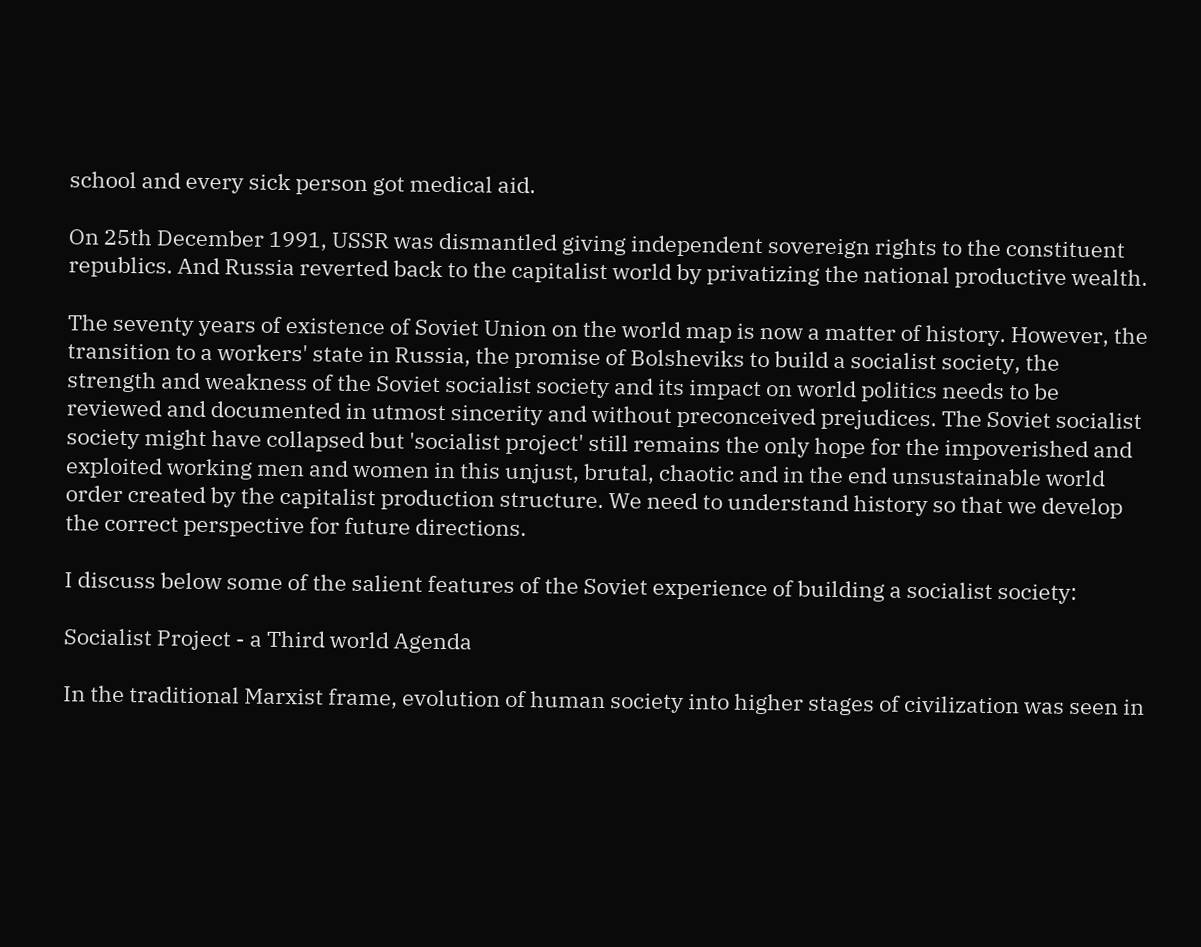school and every sick person got medical aid.

On 25th December 1991, USSR was dismantled giving independent sovereign rights to the constituent republics. And Russia reverted back to the capitalist world by privatizing the national productive wealth.

The seventy years of existence of Soviet Union on the world map is now a matter of history. However, the transition to a workers' state in Russia, the promise of Bolsheviks to build a socialist society, the strength and weakness of the Soviet socialist society and its impact on world politics needs to be reviewed and documented in utmost sincerity and without preconceived prejudices. The Soviet socialist society might have collapsed but 'socialist project' still remains the only hope for the impoverished and exploited working men and women in this unjust, brutal, chaotic and in the end unsustainable world order created by the capitalist production structure. We need to understand history so that we develop the correct perspective for future directions.

I discuss below some of the salient features of the Soviet experience of building a socialist society:

Socialist Project - a Third world Agenda

In the traditional Marxist frame, evolution of human society into higher stages of civilization was seen in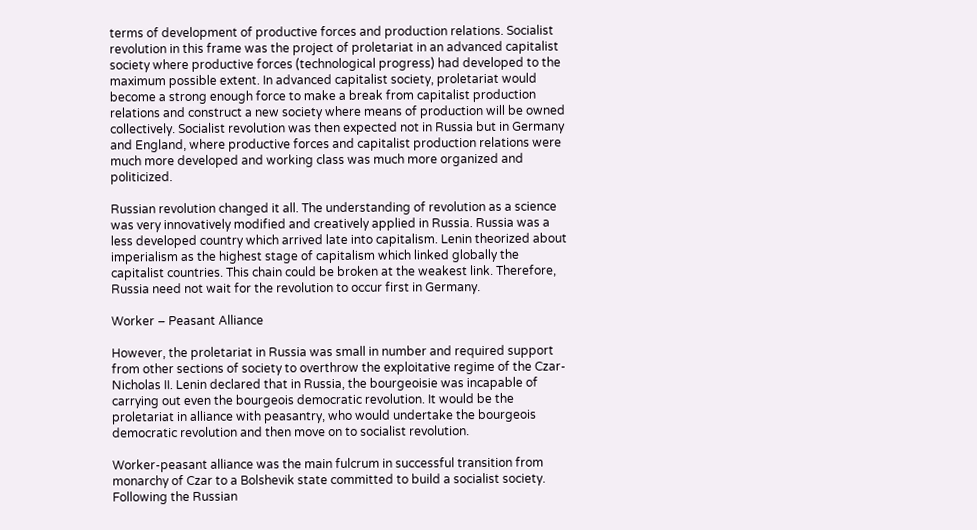terms of development of productive forces and production relations. Socialist revolution in this frame was the project of proletariat in an advanced capitalist society where productive forces (technological progress) had developed to the maximum possible extent. In advanced capitalist society, proletariat would become a strong enough force to make a break from capitalist production relations and construct a new society where means of production will be owned collectively. Socialist revolution was then expected not in Russia but in Germany and England, where productive forces and capitalist production relations were much more developed and working class was much more organized and politicized.

Russian revolution changed it all. The understanding of revolution as a science was very innovatively modified and creatively applied in Russia. Russia was a less developed country which arrived late into capitalism. Lenin theorized about imperialism as the highest stage of capitalism which linked globally the capitalist countries. This chain could be broken at the weakest link. Therefore, Russia need not wait for the revolution to occur first in Germany.

Worker – Peasant Alliance

However, the proletariat in Russia was small in number and required support from other sections of society to overthrow the exploitative regime of the Czar- Nicholas II. Lenin declared that in Russia, the bourgeoisie was incapable of carrying out even the bourgeois democratic revolution. It would be the proletariat in alliance with peasantry, who would undertake the bourgeois democratic revolution and then move on to socialist revolution.

Worker-peasant alliance was the main fulcrum in successful transition from monarchy of Czar to a Bolshevik state committed to build a socialist society. Following the Russian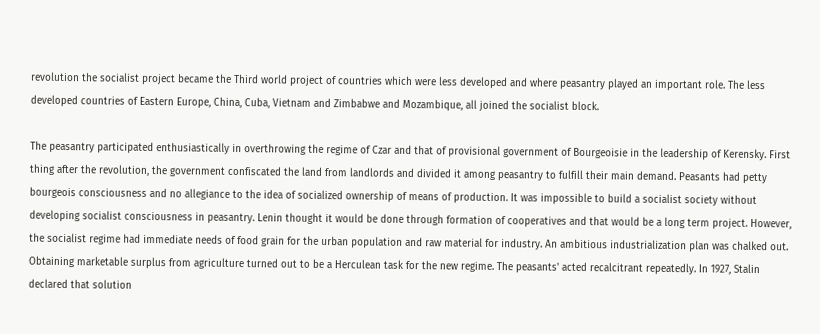revolution the socialist project became the Third world project of countries which were less developed and where peasantry played an important role. The less developed countries of Eastern Europe, China, Cuba, Vietnam and Zimbabwe and Mozambique, all joined the socialist block.

The peasantry participated enthusiastically in overthrowing the regime of Czar and that of provisional government of Bourgeoisie in the leadership of Kerensky. First thing after the revolution, the government confiscated the land from landlords and divided it among peasantry to fulfill their main demand. Peasants had petty bourgeois consciousness and no allegiance to the idea of socialized ownership of means of production. It was impossible to build a socialist society without developing socialist consciousness in peasantry. Lenin thought it would be done through formation of cooperatives and that would be a long term project. However, the socialist regime had immediate needs of food grain for the urban population and raw material for industry. An ambitious industrialization plan was chalked out. Obtaining marketable surplus from agriculture turned out to be a Herculean task for the new regime. The peasants' acted recalcitrant repeatedly. In 1927, Stalin declared that solution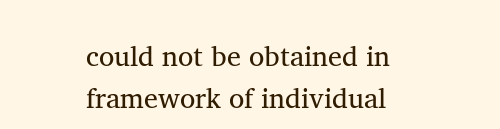could not be obtained in framework of individual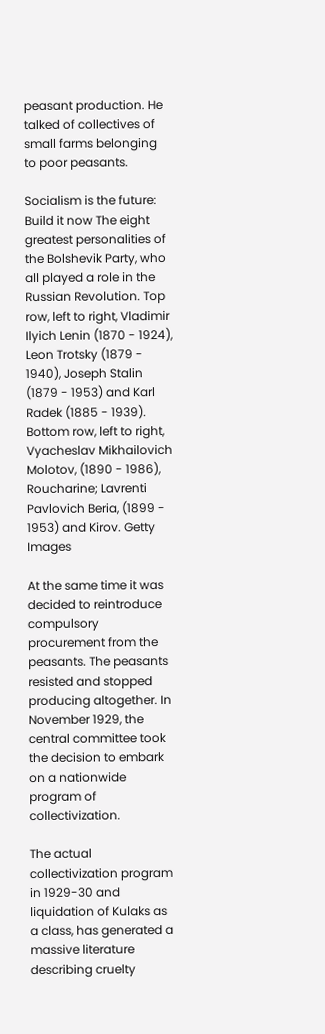peasant production. He talked of collectives of small farms belonging to poor peasants.

Socialism is the future: Build it now The eight greatest personalities of the Bolshevik Party, who all played a role in the Russian Revolution. Top row, left to right, Vladimir Ilyich Lenin (1870 - 1924), Leon Trotsky (1879 - 1940), Joseph Stalin (1879 - 1953) and Karl Radek (1885 - 1939). Bottom row, left to right, Vyacheslav Mikhailovich Molotov, (1890 - 1986), Roucharine; Lavrenti Pavlovich Beria, (1899 - 1953) and Kirov. Getty Images

At the same time it was decided to reintroduce compulsory procurement from the peasants. The peasants resisted and stopped producing altogether. In November 1929, the central committee took the decision to embark on a nationwide program of collectivization.

The actual collectivization program in 1929-30 and liquidation of Kulaks as a class, has generated a massive literature describing cruelty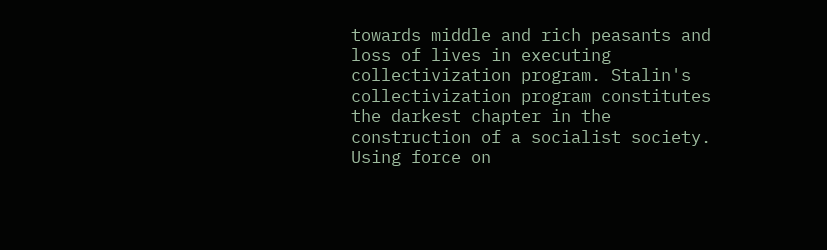towards middle and rich peasants and loss of lives in executing collectivization program. Stalin's collectivization program constitutes the darkest chapter in the construction of a socialist society. Using force on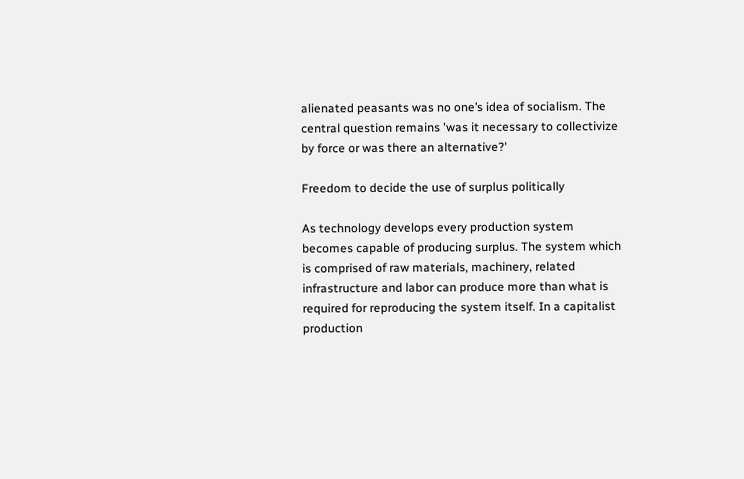alienated peasants was no one’s idea of socialism. The central question remains 'was it necessary to collectivize by force or was there an alternative?'

Freedom to decide the use of surplus politically

As technology develops every production system becomes capable of producing surplus. The system which is comprised of raw materials, machinery, related infrastructure and labor can produce more than what is required for reproducing the system itself. In a capitalist production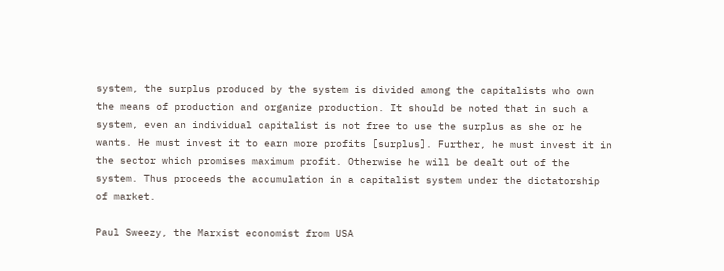system, the surplus produced by the system is divided among the capitalists who own the means of production and organize production. It should be noted that in such a system, even an individual capitalist is not free to use the surplus as she or he wants. He must invest it to earn more profits [surplus]. Further, he must invest it in the sector which promises maximum profit. Otherwise he will be dealt out of the system. Thus proceeds the accumulation in a capitalist system under the dictatorship of market.

Paul Sweezy, the Marxist economist from USA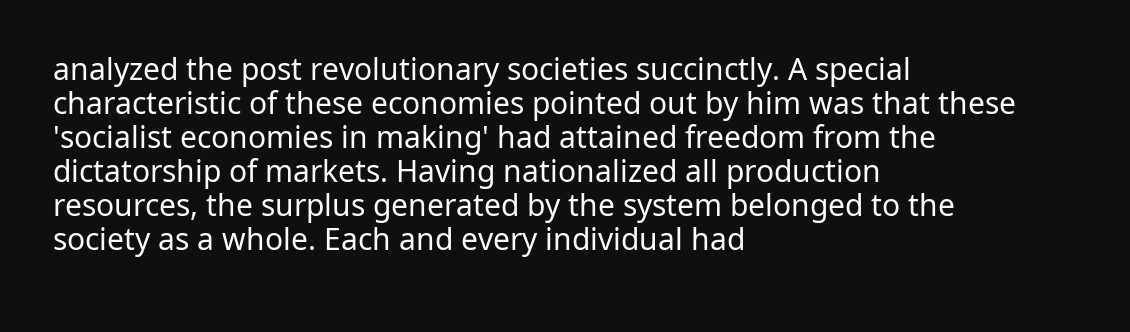analyzed the post revolutionary societies succinctly. A special characteristic of these economies pointed out by him was that these 'socialist economies in making' had attained freedom from the dictatorship of markets. Having nationalized all production resources, the surplus generated by the system belonged to the society as a whole. Each and every individual had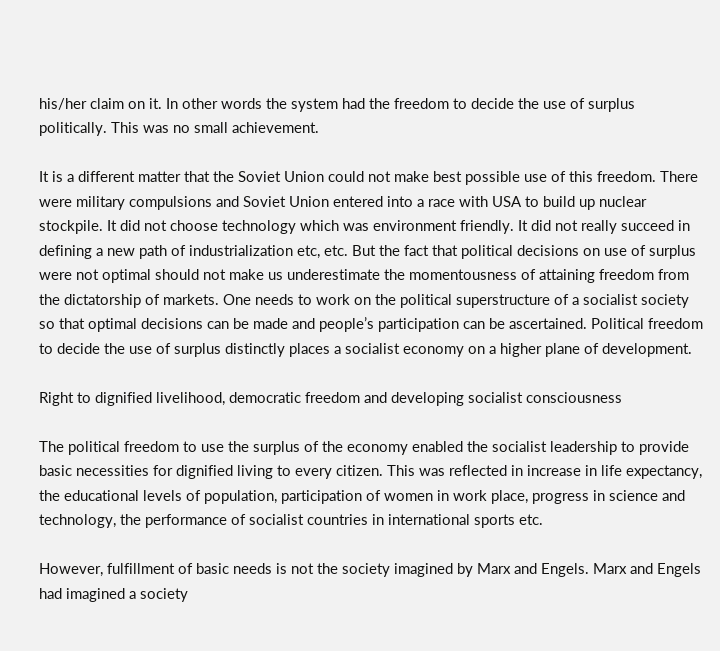his/her claim on it. In other words the system had the freedom to decide the use of surplus politically. This was no small achievement.

It is a different matter that the Soviet Union could not make best possible use of this freedom. There were military compulsions and Soviet Union entered into a race with USA to build up nuclear stockpile. It did not choose technology which was environment friendly. It did not really succeed in defining a new path of industrialization etc, etc. But the fact that political decisions on use of surplus were not optimal should not make us underestimate the momentousness of attaining freedom from the dictatorship of markets. One needs to work on the political superstructure of a socialist society so that optimal decisions can be made and people’s participation can be ascertained. Political freedom to decide the use of surplus distinctly places a socialist economy on a higher plane of development.

Right to dignified livelihood, democratic freedom and developing socialist consciousness

The political freedom to use the surplus of the economy enabled the socialist leadership to provide basic necessities for dignified living to every citizen. This was reflected in increase in life expectancy, the educational levels of population, participation of women in work place, progress in science and technology, the performance of socialist countries in international sports etc.

However, fulfillment of basic needs is not the society imagined by Marx and Engels. Marx and Engels had imagined a society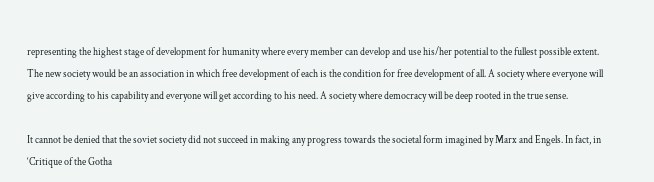representing the highest stage of development for humanity where every member can develop and use his/her potential to the fullest possible extent. The new society would be an association in which free development of each is the condition for free development of all. A society where everyone will give according to his capability and everyone will get according to his need. A society where democracy will be deep rooted in the true sense.

It cannot be denied that the soviet society did not succeed in making any progress towards the societal form imagined by Marx and Engels. In fact, in ‘Critique of the Gotha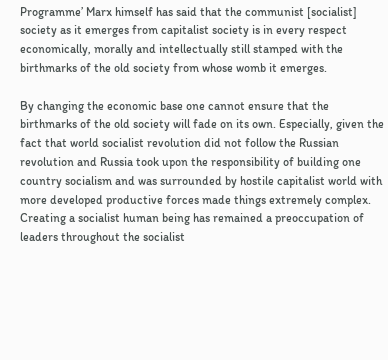Programme’ Marx himself has said that the communist [socialist] society as it emerges from capitalist society is in every respect economically, morally and intellectually still stamped with the birthmarks of the old society from whose womb it emerges.

By changing the economic base one cannot ensure that the birthmarks of the old society will fade on its own. Especially, given the fact that world socialist revolution did not follow the Russian revolution and Russia took upon the responsibility of building one country socialism and was surrounded by hostile capitalist world with more developed productive forces made things extremely complex. Creating a socialist human being has remained a preoccupation of leaders throughout the socialist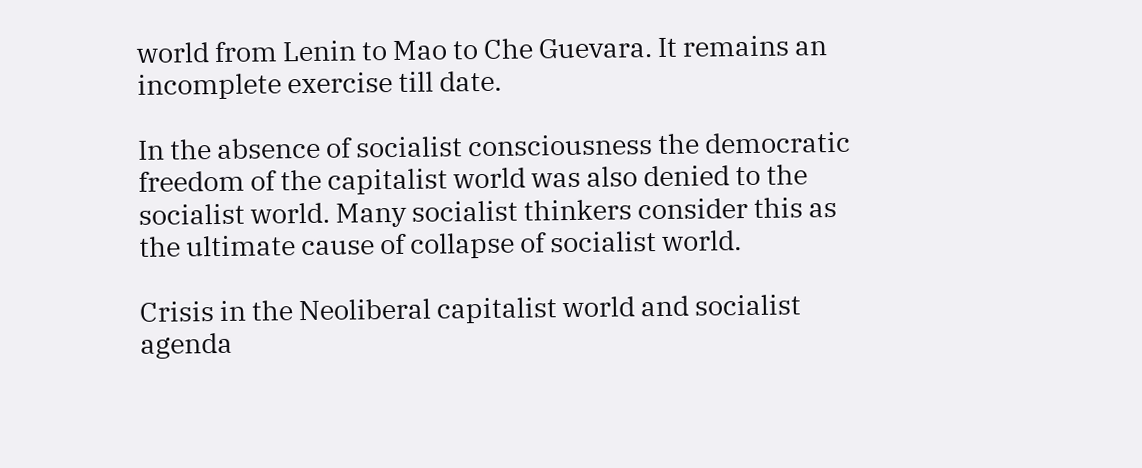world from Lenin to Mao to Che Guevara. It remains an incomplete exercise till date.

In the absence of socialist consciousness the democratic freedom of the capitalist world was also denied to the socialist world. Many socialist thinkers consider this as the ultimate cause of collapse of socialist world.

Crisis in the Neoliberal capitalist world and socialist agenda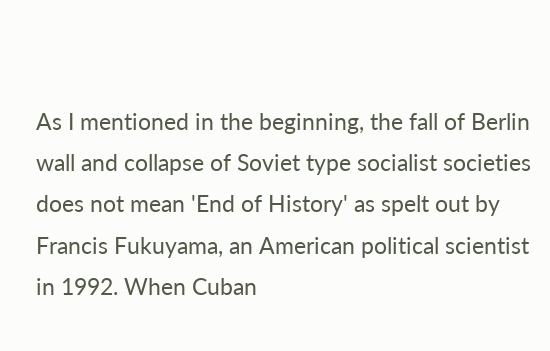As I mentioned in the beginning, the fall of Berlin wall and collapse of Soviet type socialist societies does not mean 'End of History' as spelt out by Francis Fukuyama, an American political scientist in 1992. When Cuban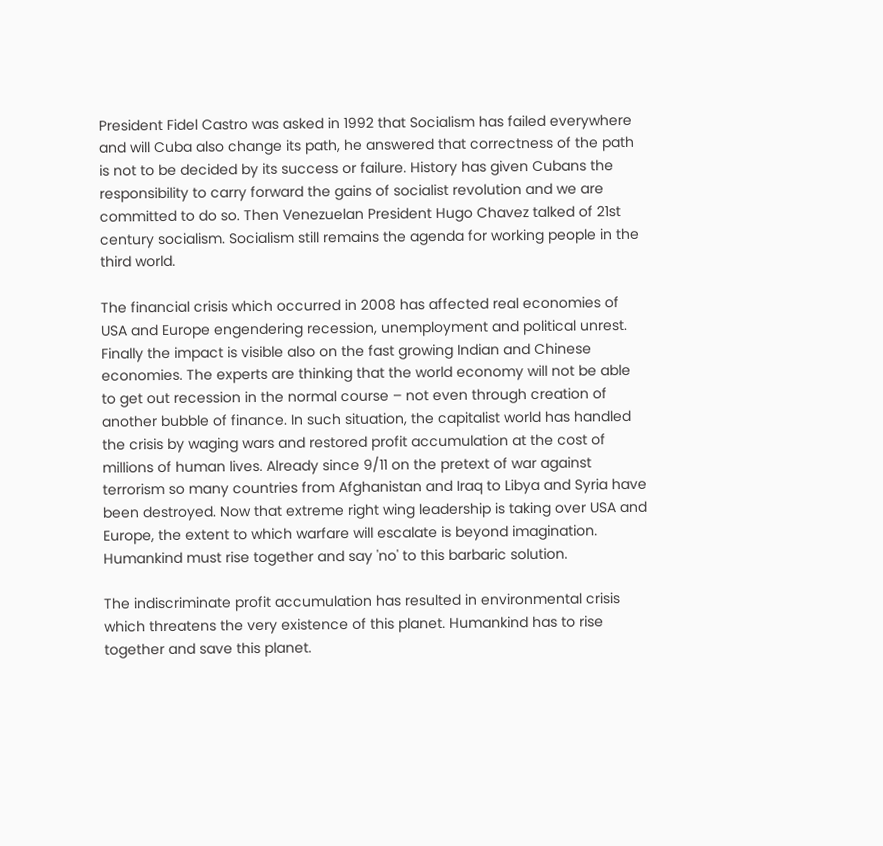President Fidel Castro was asked in 1992 that Socialism has failed everywhere and will Cuba also change its path, he answered that correctness of the path is not to be decided by its success or failure. History has given Cubans the responsibility to carry forward the gains of socialist revolution and we are committed to do so. Then Venezuelan President Hugo Chavez talked of 21st century socialism. Socialism still remains the agenda for working people in the third world.

The financial crisis which occurred in 2008 has affected real economies of USA and Europe engendering recession, unemployment and political unrest. Finally the impact is visible also on the fast growing Indian and Chinese economies. The experts are thinking that the world economy will not be able to get out recession in the normal course – not even through creation of another bubble of finance. In such situation, the capitalist world has handled the crisis by waging wars and restored profit accumulation at the cost of millions of human lives. Already since 9/11 on the pretext of war against terrorism so many countries from Afghanistan and Iraq to Libya and Syria have been destroyed. Now that extreme right wing leadership is taking over USA and Europe, the extent to which warfare will escalate is beyond imagination. Humankind must rise together and say 'no' to this barbaric solution.

The indiscriminate profit accumulation has resulted in environmental crisis which threatens the very existence of this planet. Humankind has to rise together and save this planet.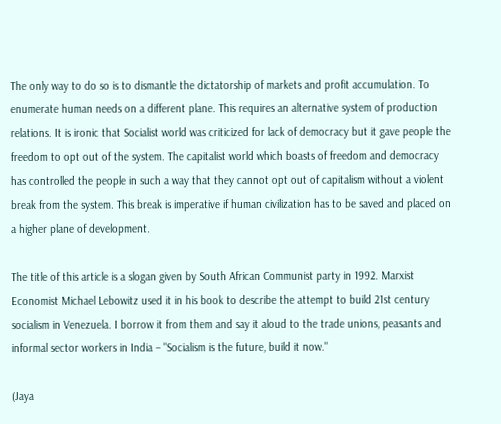The only way to do so is to dismantle the dictatorship of markets and profit accumulation. To enumerate human needs on a different plane. This requires an alternative system of production relations. It is ironic that Socialist world was criticized for lack of democracy but it gave people the freedom to opt out of the system. The capitalist world which boasts of freedom and democracy has controlled the people in such a way that they cannot opt out of capitalism without a violent break from the system. This break is imperative if human civilization has to be saved and placed on a higher plane of development.

The title of this article is a slogan given by South African Communist party in 1992. Marxist Economist Michael Lebowitz used it in his book to describe the attempt to build 21st century socialism in Venezuela. I borrow it from them and say it aloud to the trade unions, peasants and informal sector workers in India – "Socialism is the future, build it now."

(Jaya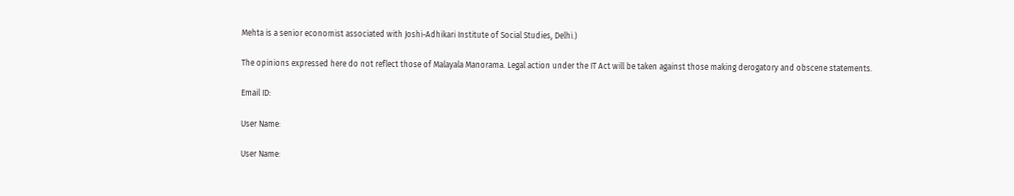Mehta is a senior economist associated with Joshi-Adhikari Institute of Social Studies, Delhi.)

The opinions expressed here do not reflect those of Malayala Manorama. Legal action under the IT Act will be taken against those making derogatory and obscene statements.

Email ID:

User Name:

User Name: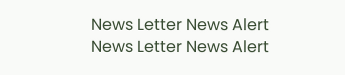News Letter News Alert
News Letter News Alert